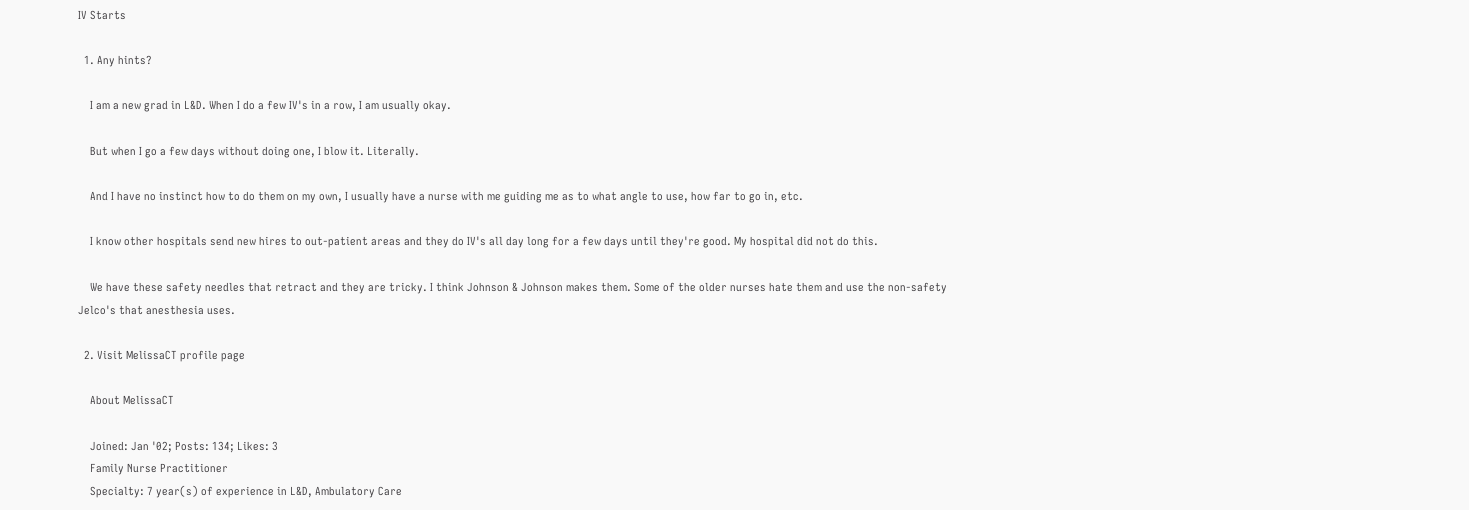IV Starts

  1. Any hints?

    I am a new grad in L&D. When I do a few IV's in a row, I am usually okay.

    But when I go a few days without doing one, I blow it. Literally.

    And I have no instinct how to do them on my own, I usually have a nurse with me guiding me as to what angle to use, how far to go in, etc.

    I know other hospitals send new hires to out-patient areas and they do IV's all day long for a few days until they're good. My hospital did not do this.

    We have these safety needles that retract and they are tricky. I think Johnson & Johnson makes them. Some of the older nurses hate them and use the non-safety Jelco's that anesthesia uses.

  2. Visit MelissaCT profile page

    About MelissaCT

    Joined: Jan '02; Posts: 134; Likes: 3
    Family Nurse Practitioner
    Specialty: 7 year(s) of experience in L&D, Ambulatory Care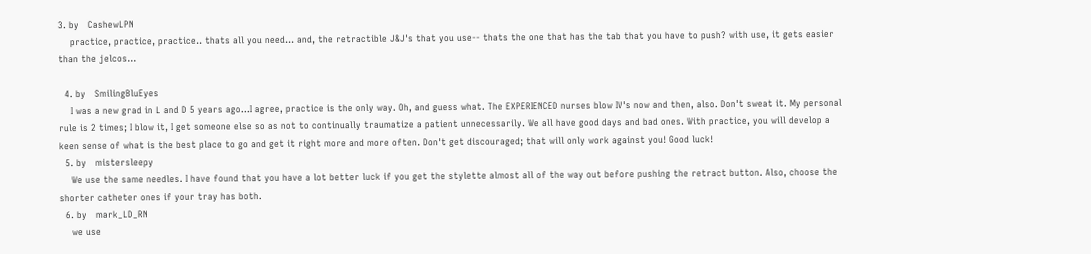3. by   CashewLPN
    practice, practice, practice.. thats all you need... and, the retractible J&J's that you use-- thats the one that has the tab that you have to push? with use, it gets easier than the jelcos...

  4. by   SmilingBluEyes
    I was a new grad in L and D 5 years ago...I agree, practice is the only way. Oh, and guess what. The EXPERIENCED nurses blow IV's now and then, also. Don't sweat it. My personal rule is 2 times; I blow it, I get someone else so as not to continually traumatize a patient unnecessarily. We all have good days and bad ones. With practice, you will develop a keen sense of what is the best place to go and get it right more and more often. Don't get discouraged; that will only work against you! Good luck!
  5. by   mistersleepy
    We use the same needles. I have found that you have a lot better luck if you get the stylette almost all of the way out before pushing the retract button. Also, choose the shorter catheter ones if your tray has both.
  6. by   mark_LD_RN
    we use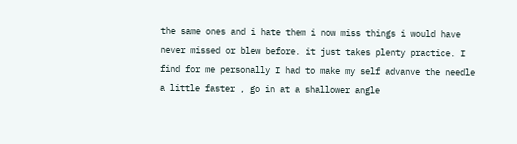the same ones and i hate them i now miss things i would have never missed or blew before. it just takes plenty practice. I find for me personally I had to make my self advanve the needle a little faster , go in at a shallower angle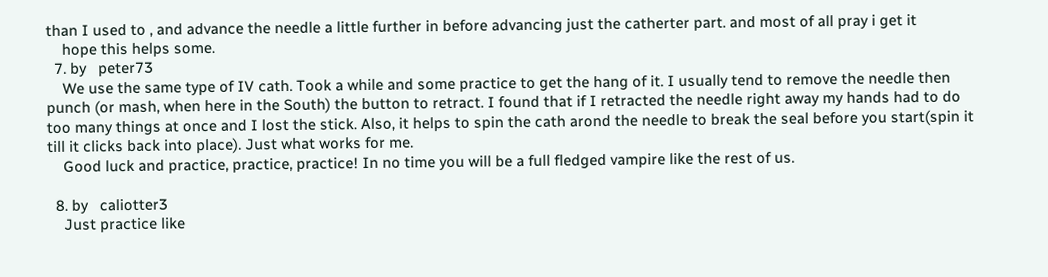than I used to , and advance the needle a little further in before advancing just the catherter part. and most of all pray i get it
    hope this helps some.
  7. by   peter73
    We use the same type of IV cath. Took a while and some practice to get the hang of it. I usually tend to remove the needle then punch (or mash, when here in the South) the button to retract. I found that if I retracted the needle right away my hands had to do too many things at once and I lost the stick. Also, it helps to spin the cath arond the needle to break the seal before you start(spin it till it clicks back into place). Just what works for me.
    Good luck and practice, practice, practice! In no time you will be a full fledged vampire like the rest of us.

  8. by   caliotter3
    Just practice like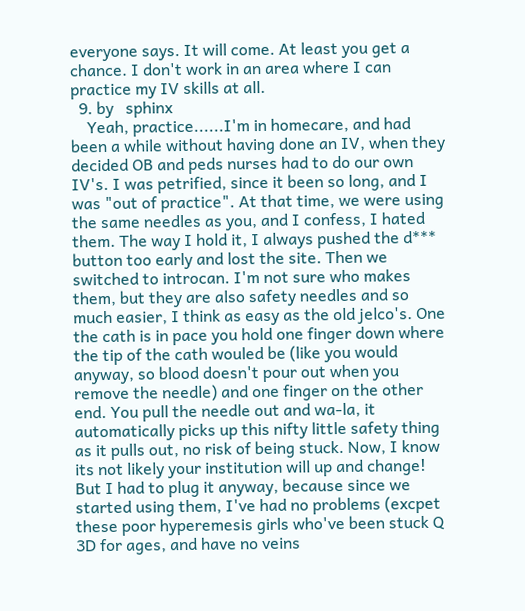everyone says. It will come. At least you get a chance. I don't work in an area where I can practice my IV skills at all.
  9. by   sphinx
    Yeah, practice......I'm in homecare, and had been a while without having done an IV, when they decided OB and peds nurses had to do our own IV's. I was petrified, since it been so long, and I was "out of practice". At that time, we were using the same needles as you, and I confess, I hated them. The way I hold it, I always pushed the d*** button too early and lost the site. Then we switched to introcan. I'm not sure who makes them, but they are also safety needles and so much easier, I think as easy as the old jelco's. One the cath is in pace you hold one finger down where the tip of the cath wouled be (like you would anyway, so blood doesn't pour out when you remove the needle) and one finger on the other end. You pull the needle out and wa-la, it automatically picks up this nifty little safety thing as it pulls out, no risk of being stuck. Now, I know its not likely your institution will up and change! But I had to plug it anyway, because since we started using them, I've had no problems (excpet these poor hyperemesis girls who've been stuck Q 3D for ages, and have no veins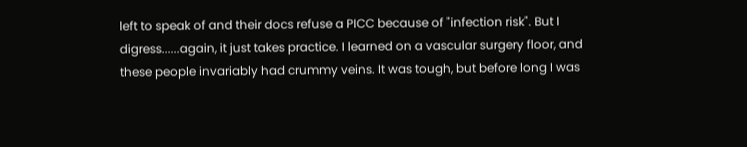left to speak of and their docs refuse a PICC because of "infection risk". But I digress......again, it just takes practice. I learned on a vascular surgery floor, and these people invariably had crummy veins. It was tough, but before long I was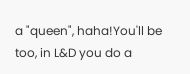a "queen", haha!You'll be too, in L&D you do a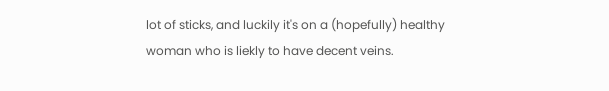lot of sticks, and luckily it's on a (hopefully) healthy woman who is liekly to have decent veins.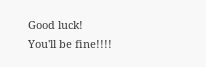Good luck! You'll be fine!!!!